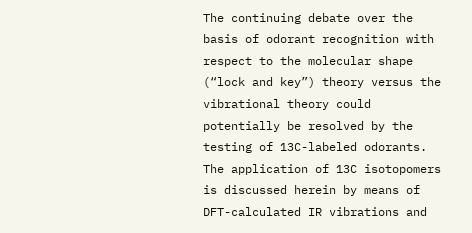The continuing debate over the basis of odorant recognition with respect to the molecular shape (“lock and key”) theory versus the vibrational theory could potentially be resolved by the testing of 13C-labeled odorants. The application of 13C isotopomers is discussed herein by means of DFT-calculated IR vibrations and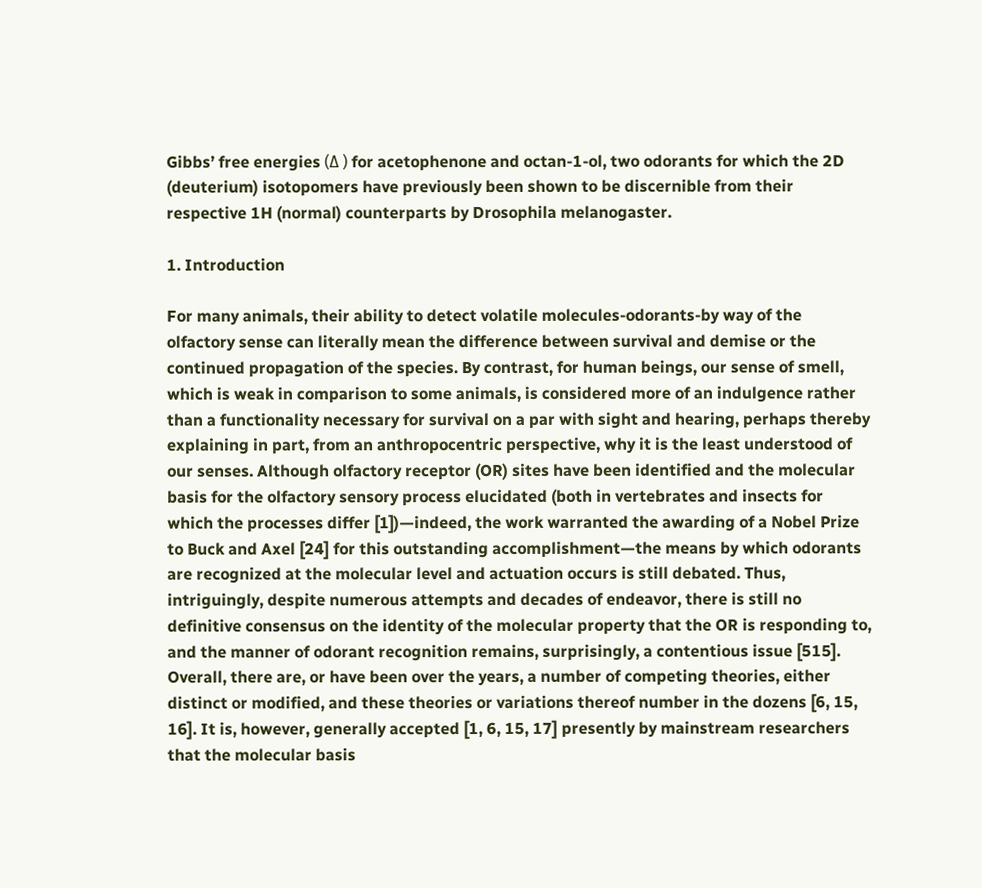Gibbs’ free energies (Δ ) for acetophenone and octan-1-ol, two odorants for which the 2D (deuterium) isotopomers have previously been shown to be discernible from their respective 1H (normal) counterparts by Drosophila melanogaster.

1. Introduction

For many animals, their ability to detect volatile molecules-odorants-by way of the olfactory sense can literally mean the difference between survival and demise or the continued propagation of the species. By contrast, for human beings, our sense of smell, which is weak in comparison to some animals, is considered more of an indulgence rather than a functionality necessary for survival on a par with sight and hearing, perhaps thereby explaining in part, from an anthropocentric perspective, why it is the least understood of our senses. Although olfactory receptor (OR) sites have been identified and the molecular basis for the olfactory sensory process elucidated (both in vertebrates and insects for which the processes differ [1])—indeed, the work warranted the awarding of a Nobel Prize to Buck and Axel [24] for this outstanding accomplishment—the means by which odorants are recognized at the molecular level and actuation occurs is still debated. Thus, intriguingly, despite numerous attempts and decades of endeavor, there is still no definitive consensus on the identity of the molecular property that the OR is responding to, and the manner of odorant recognition remains, surprisingly, a contentious issue [515]. Overall, there are, or have been over the years, a number of competing theories, either distinct or modified, and these theories or variations thereof number in the dozens [6, 15, 16]. It is, however, generally accepted [1, 6, 15, 17] presently by mainstream researchers that the molecular basis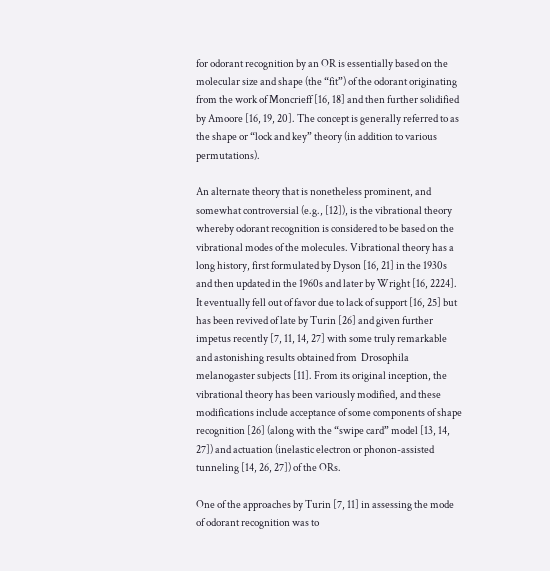for odorant recognition by an OR is essentially based on the molecular size and shape (the “fit”) of the odorant originating from the work of Moncrieff [16, 18] and then further solidified by Amoore [16, 19, 20]. The concept is generally referred to as the shape or “lock and key” theory (in addition to various permutations).

An alternate theory that is nonetheless prominent, and somewhat controversial (e.g., [12]), is the vibrational theory whereby odorant recognition is considered to be based on the vibrational modes of the molecules. Vibrational theory has a long history, first formulated by Dyson [16, 21] in the 1930s and then updated in the 1960s and later by Wright [16, 2224]. It eventually fell out of favor due to lack of support [16, 25] but has been revived of late by Turin [26] and given further impetus recently [7, 11, 14, 27] with some truly remarkable and astonishing results obtained from  Drosophila melanogaster subjects [11]. From its original inception, the vibrational theory has been variously modified, and these modifications include acceptance of some components of shape recognition [26] (along with the “swipe card” model [13, 14, 27]) and actuation (inelastic electron or phonon-assisted tunneling [14, 26, 27]) of the ORs.

One of the approaches by Turin [7, 11] in assessing the mode of odorant recognition was to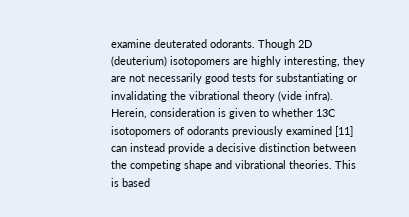examine deuterated odorants. Though 2D (deuterium) isotopomers are highly interesting, they are not necessarily good tests for substantiating or invalidating the vibrational theory (vide infra). Herein, consideration is given to whether 13C isotopomers of odorants previously examined [11] can instead provide a decisive distinction between the competing shape and vibrational theories. This is based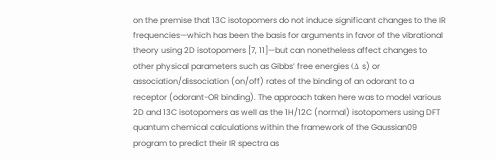on the premise that 13C isotopomers do not induce significant changes to the IR frequencies—which has been the basis for arguments in favor of the vibrational theory using 2D isotopomers [7, 11]—but can nonetheless affect changes to other physical parameters such as Gibbs’ free energies (Δ s) or association/dissociation (on/off) rates of the binding of an odorant to a receptor (odorant-OR binding). The approach taken here was to model various 2D and 13C isotopomers as well as the 1H/12C (normal) isotopomers using DFT quantum chemical calculations within the framework of the Gaussian09 program to predict their IR spectra as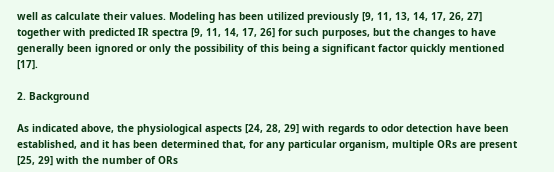well as calculate their values. Modeling has been utilized previously [9, 11, 13, 14, 17, 26, 27] together with predicted IR spectra [9, 11, 14, 17, 26] for such purposes, but the changes to have generally been ignored or only the possibility of this being a significant factor quickly mentioned [17].

2. Background

As indicated above, the physiological aspects [24, 28, 29] with regards to odor detection have been established, and it has been determined that, for any particular organism, multiple ORs are present [25, 29] with the number of ORs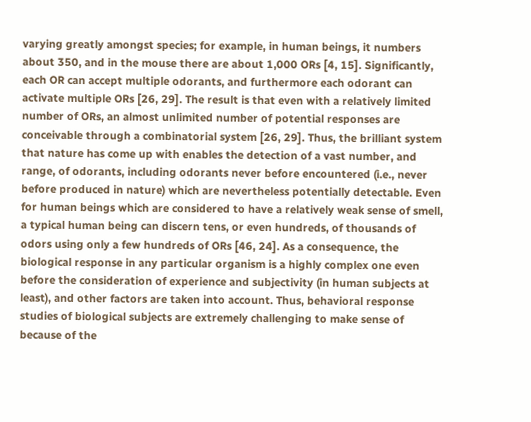varying greatly amongst species; for example, in human beings, it numbers about 350, and in the mouse there are about 1,000 ORs [4, 15]. Significantly, each OR can accept multiple odorants, and furthermore each odorant can activate multiple ORs [26, 29]. The result is that even with a relatively limited number of ORs, an almost unlimited number of potential responses are conceivable through a combinatorial system [26, 29]. Thus, the brilliant system that nature has come up with enables the detection of a vast number, and range, of odorants, including odorants never before encountered (i.e., never before produced in nature) which are nevertheless potentially detectable. Even for human beings which are considered to have a relatively weak sense of smell, a typical human being can discern tens, or even hundreds, of thousands of odors using only a few hundreds of ORs [46, 24]. As a consequence, the biological response in any particular organism is a highly complex one even before the consideration of experience and subjectivity (in human subjects at least), and other factors are taken into account. Thus, behavioral response studies of biological subjects are extremely challenging to make sense of because of the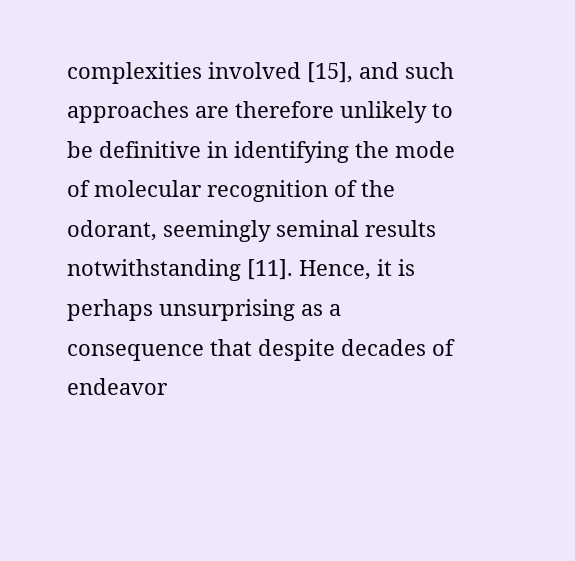complexities involved [15], and such approaches are therefore unlikely to be definitive in identifying the mode of molecular recognition of the odorant, seemingly seminal results notwithstanding [11]. Hence, it is perhaps unsurprising as a consequence that despite decades of endeavor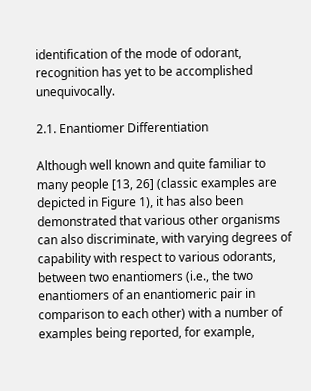identification of the mode of odorant, recognition has yet to be accomplished unequivocally.

2.1. Enantiomer Differentiation

Although well known and quite familiar to many people [13, 26] (classic examples are depicted in Figure 1), it has also been demonstrated that various other organisms can also discriminate, with varying degrees of capability with respect to various odorants, between two enantiomers (i.e., the two enantiomers of an enantiomeric pair in comparison to each other) with a number of examples being reported, for example,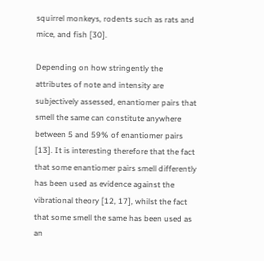squirrel monkeys, rodents such as rats and mice, and fish [30].

Depending on how stringently the attributes of note and intensity are subjectively assessed, enantiomer pairs that smell the same can constitute anywhere between 5 and 59% of enantiomer pairs [13]. It is interesting therefore that the fact that some enantiomer pairs smell differently has been used as evidence against the vibrational theory [12, 17], whilst the fact that some smell the same has been used as an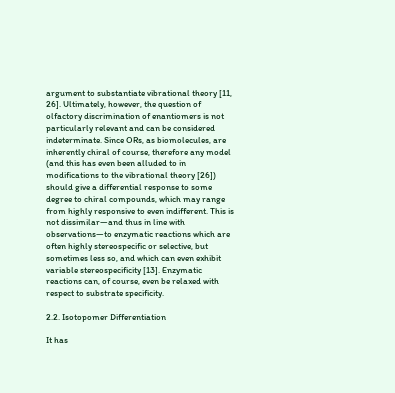argument to substantiate vibrational theory [11, 26]. Ultimately, however, the question of olfactory discrimination of enantiomers is not particularly relevant and can be considered indeterminate. Since ORs, as biomolecules, are inherently chiral of course, therefore any model (and this has even been alluded to in modifications to the vibrational theory [26]) should give a differential response to some degree to chiral compounds, which may range from highly responsive to even indifferent. This is not dissimilar—and thus in line with observations—to enzymatic reactions which are often highly stereospecific or selective, but sometimes less so, and which can even exhibit variable stereospecificity [13]. Enzymatic reactions can, of course, even be relaxed with respect to substrate specificity.

2.2. Isotopomer Differentiation

It has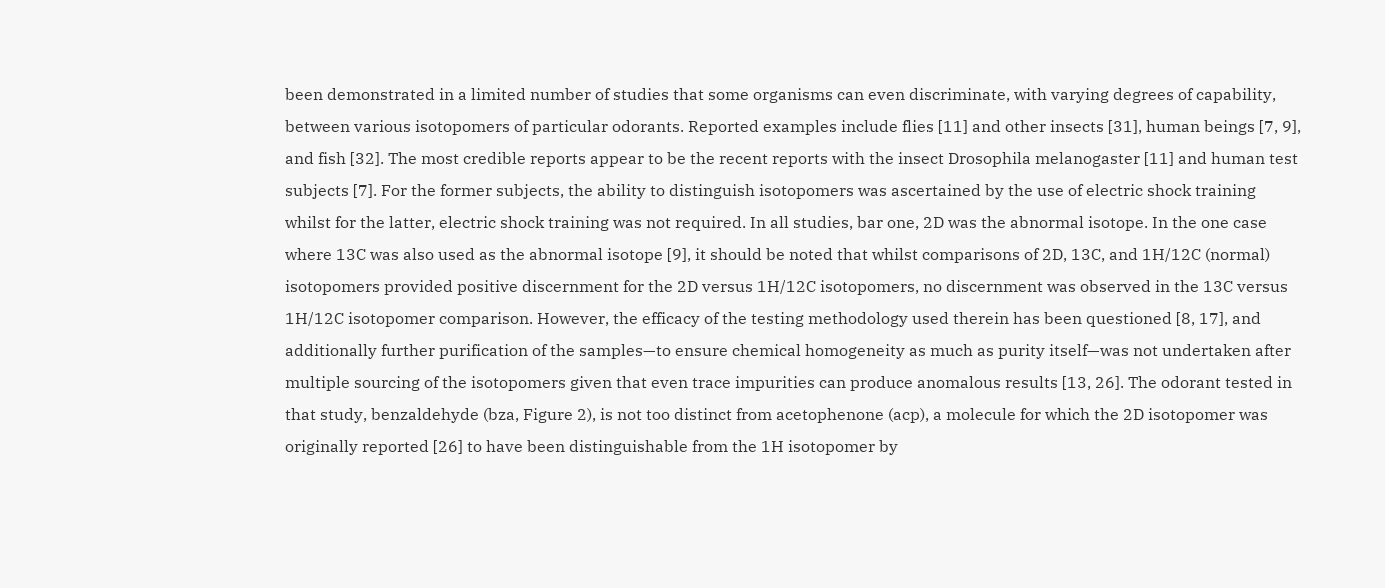been demonstrated in a limited number of studies that some organisms can even discriminate, with varying degrees of capability, between various isotopomers of particular odorants. Reported examples include flies [11] and other insects [31], human beings [7, 9], and fish [32]. The most credible reports appear to be the recent reports with the insect Drosophila melanogaster [11] and human test subjects [7]. For the former subjects, the ability to distinguish isotopomers was ascertained by the use of electric shock training whilst for the latter, electric shock training was not required. In all studies, bar one, 2D was the abnormal isotope. In the one case where 13C was also used as the abnormal isotope [9], it should be noted that whilst comparisons of 2D, 13C, and 1H/12C (normal) isotopomers provided positive discernment for the 2D versus 1H/12C isotopomers, no discernment was observed in the 13C versus 1H/12C isotopomer comparison. However, the efficacy of the testing methodology used therein has been questioned [8, 17], and additionally further purification of the samples—to ensure chemical homogeneity as much as purity itself—was not undertaken after multiple sourcing of the isotopomers given that even trace impurities can produce anomalous results [13, 26]. The odorant tested in that study, benzaldehyde (bza, Figure 2), is not too distinct from acetophenone (acp), a molecule for which the 2D isotopomer was originally reported [26] to have been distinguishable from the 1H isotopomer by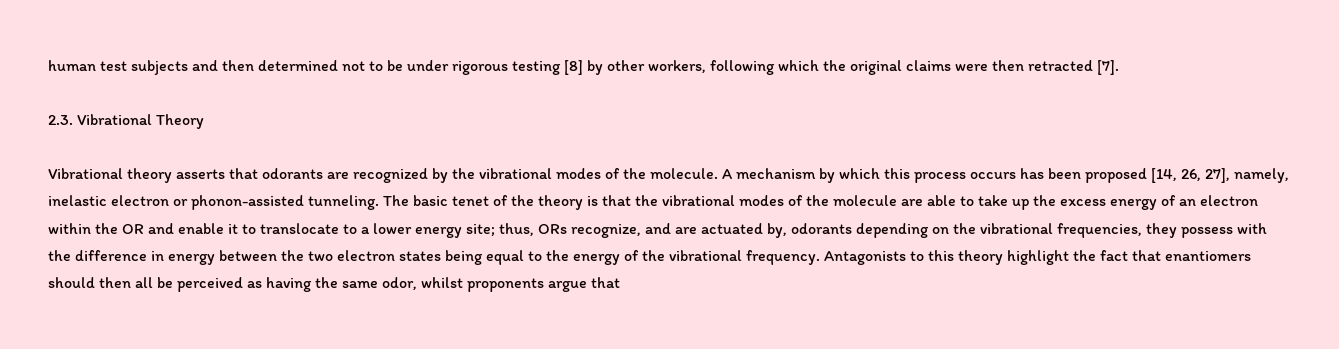human test subjects and then determined not to be under rigorous testing [8] by other workers, following which the original claims were then retracted [7].

2.3. Vibrational Theory

Vibrational theory asserts that odorants are recognized by the vibrational modes of the molecule. A mechanism by which this process occurs has been proposed [14, 26, 27], namely, inelastic electron or phonon-assisted tunneling. The basic tenet of the theory is that the vibrational modes of the molecule are able to take up the excess energy of an electron within the OR and enable it to translocate to a lower energy site; thus, ORs recognize, and are actuated by, odorants depending on the vibrational frequencies, they possess with the difference in energy between the two electron states being equal to the energy of the vibrational frequency. Antagonists to this theory highlight the fact that enantiomers should then all be perceived as having the same odor, whilst proponents argue that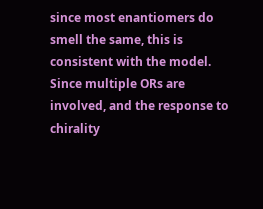since most enantiomers do smell the same, this is consistent with the model. Since multiple ORs are involved, and the response to chirality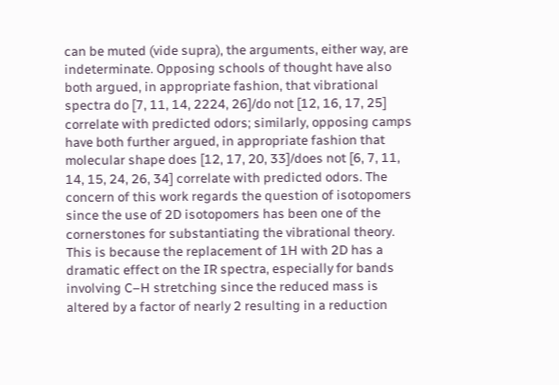can be muted (vide supra), the arguments, either way, are indeterminate. Opposing schools of thought have also both argued, in appropriate fashion, that vibrational spectra do [7, 11, 14, 2224, 26]/do not [12, 16, 17, 25] correlate with predicted odors; similarly, opposing camps have both further argued, in appropriate fashion that molecular shape does [12, 17, 20, 33]/does not [6, 7, 11, 14, 15, 24, 26, 34] correlate with predicted odors. The concern of this work regards the question of isotopomers since the use of 2D isotopomers has been one of the cornerstones for substantiating the vibrational theory. This is because the replacement of 1H with 2D has a dramatic effect on the IR spectra, especially for bands involving C–H stretching since the reduced mass is altered by a factor of nearly 2 resulting in a reduction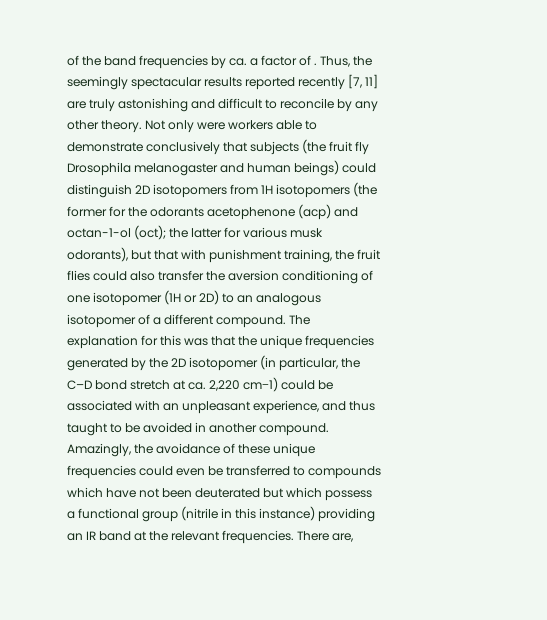of the band frequencies by ca. a factor of . Thus, the seemingly spectacular results reported recently [7, 11] are truly astonishing and difficult to reconcile by any other theory. Not only were workers able to demonstrate conclusively that subjects (the fruit fly Drosophila melanogaster and human beings) could distinguish 2D isotopomers from 1H isotopomers (the former for the odorants acetophenone (acp) and octan-1-ol (oct); the latter for various musk odorants), but that with punishment training, the fruit flies could also transfer the aversion conditioning of one isotopomer (1H or 2D) to an analogous isotopomer of a different compound. The explanation for this was that the unique frequencies generated by the 2D isotopomer (in particular, the C–D bond stretch at ca. 2,220 cm−1) could be associated with an unpleasant experience, and thus taught to be avoided in another compound. Amazingly, the avoidance of these unique frequencies could even be transferred to compounds which have not been deuterated but which possess a functional group (nitrile in this instance) providing an IR band at the relevant frequencies. There are,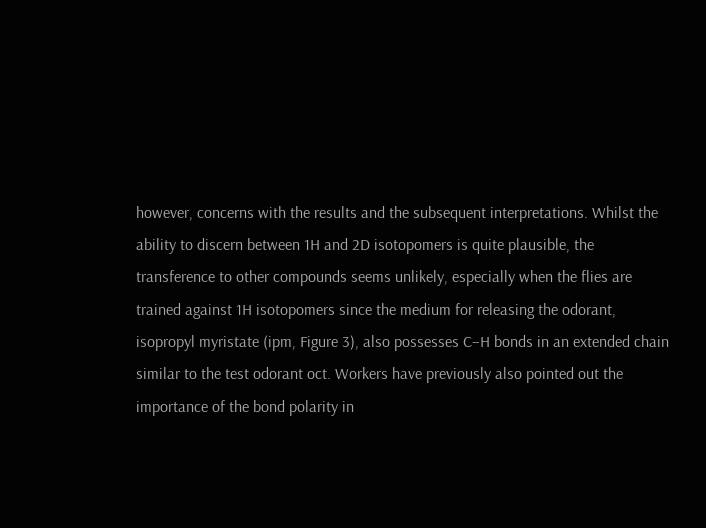however, concerns with the results and the subsequent interpretations. Whilst the ability to discern between 1H and 2D isotopomers is quite plausible, the transference to other compounds seems unlikely, especially when the flies are trained against 1H isotopomers since the medium for releasing the odorant, isopropyl myristate (ipm, Figure 3), also possesses C–H bonds in an extended chain similar to the test odorant oct. Workers have previously also pointed out the importance of the bond polarity in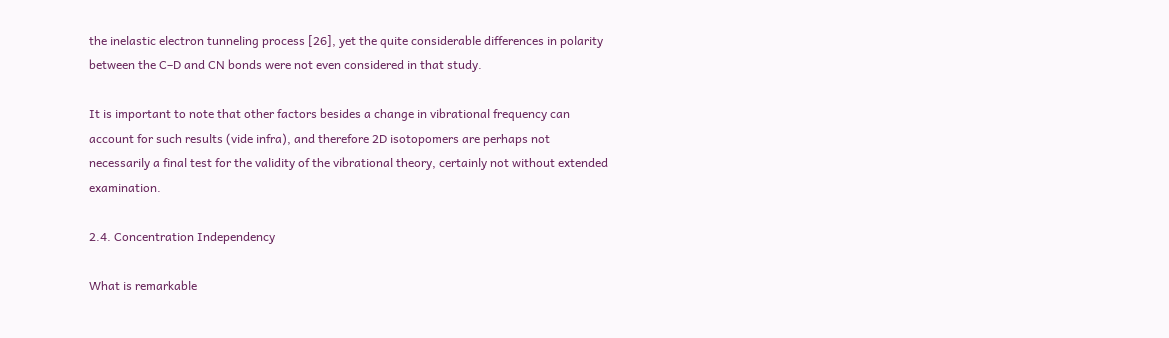the inelastic electron tunneling process [26], yet the quite considerable differences in polarity between the C–D and CN bonds were not even considered in that study.

It is important to note that other factors besides a change in vibrational frequency can account for such results (vide infra), and therefore 2D isotopomers are perhaps not necessarily a final test for the validity of the vibrational theory, certainly not without extended examination.

2.4. Concentration Independency

What is remarkable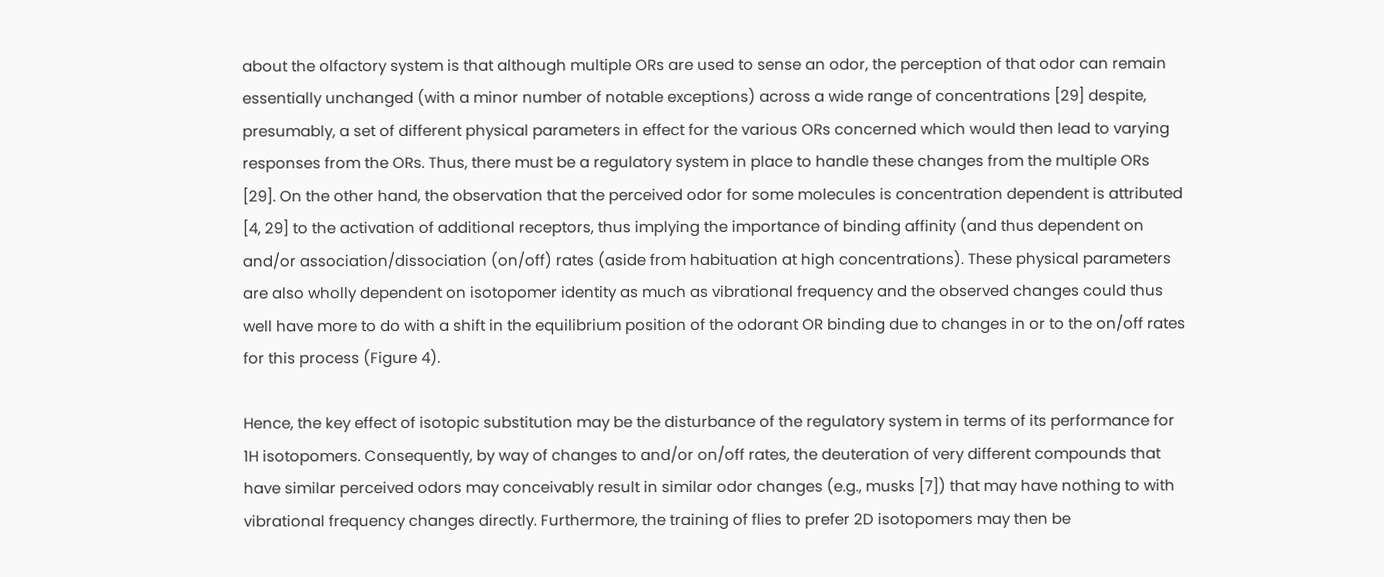about the olfactory system is that although multiple ORs are used to sense an odor, the perception of that odor can remain essentially unchanged (with a minor number of notable exceptions) across a wide range of concentrations [29] despite, presumably, a set of different physical parameters in effect for the various ORs concerned which would then lead to varying responses from the ORs. Thus, there must be a regulatory system in place to handle these changes from the multiple ORs [29]. On the other hand, the observation that the perceived odor for some molecules is concentration dependent is attributed [4, 29] to the activation of additional receptors, thus implying the importance of binding affinity (and thus dependent on and/or association/dissociation (on/off) rates (aside from habituation at high concentrations). These physical parameters are also wholly dependent on isotopomer identity as much as vibrational frequency and the observed changes could thus well have more to do with a shift in the equilibrium position of the odorant OR binding due to changes in or to the on/off rates for this process (Figure 4).

Hence, the key effect of isotopic substitution may be the disturbance of the regulatory system in terms of its performance for 1H isotopomers. Consequently, by way of changes to and/or on/off rates, the deuteration of very different compounds that have similar perceived odors may conceivably result in similar odor changes (e.g., musks [7]) that may have nothing to with vibrational frequency changes directly. Furthermore, the training of flies to prefer 2D isotopomers may then be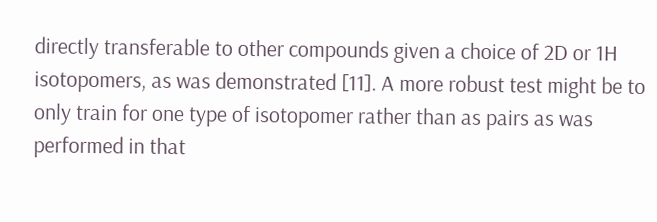directly transferable to other compounds given a choice of 2D or 1H isotopomers, as was demonstrated [11]. A more robust test might be to only train for one type of isotopomer rather than as pairs as was performed in that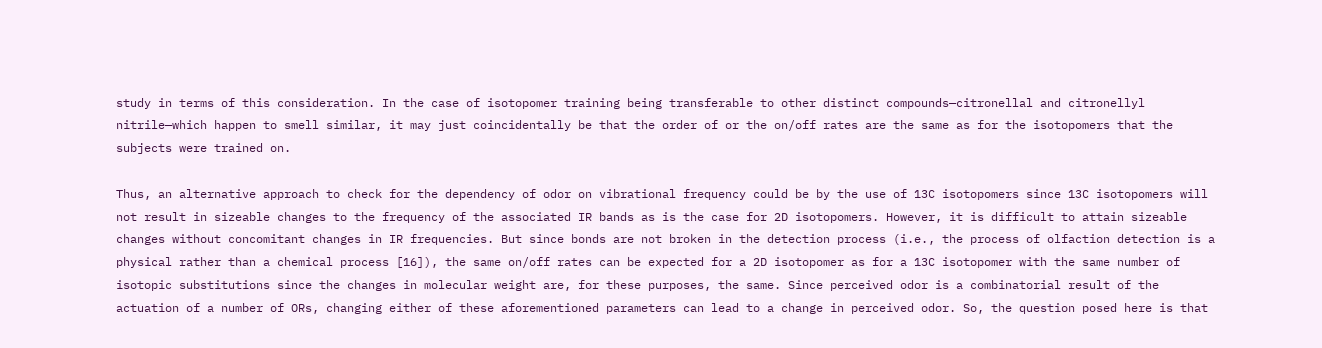study in terms of this consideration. In the case of isotopomer training being transferable to other distinct compounds—citronellal and citronellyl nitrile—which happen to smell similar, it may just coincidentally be that the order of or the on/off rates are the same as for the isotopomers that the subjects were trained on.

Thus, an alternative approach to check for the dependency of odor on vibrational frequency could be by the use of 13C isotopomers since 13C isotopomers will not result in sizeable changes to the frequency of the associated IR bands as is the case for 2D isotopomers. However, it is difficult to attain sizeable changes without concomitant changes in IR frequencies. But since bonds are not broken in the detection process (i.e., the process of olfaction detection is a physical rather than a chemical process [16]), the same on/off rates can be expected for a 2D isotopomer as for a 13C isotopomer with the same number of isotopic substitutions since the changes in molecular weight are, for these purposes, the same. Since perceived odor is a combinatorial result of the actuation of a number of ORs, changing either of these aforementioned parameters can lead to a change in perceived odor. So, the question posed here is that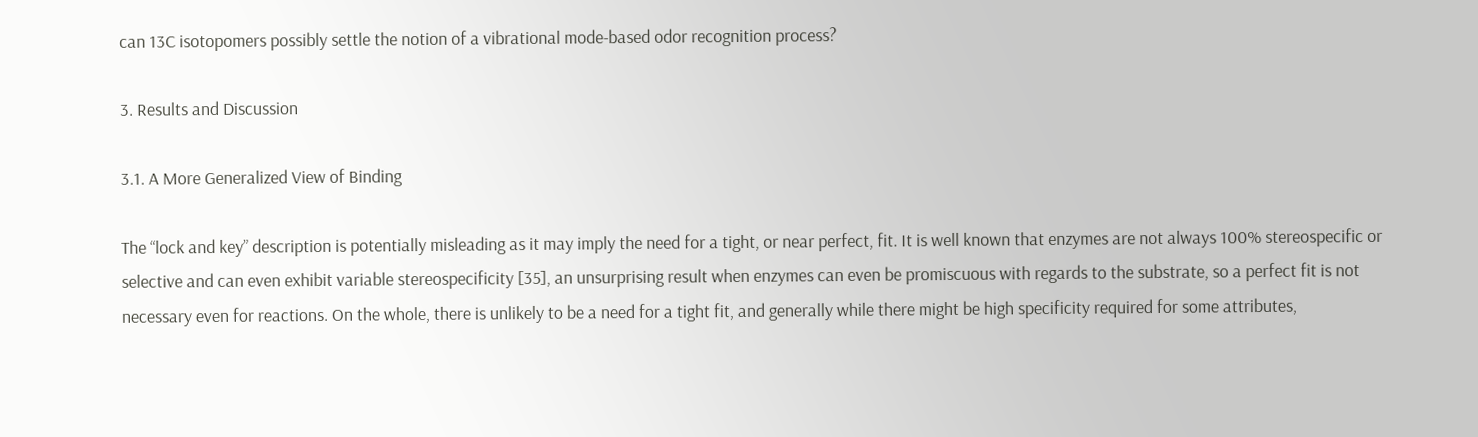can 13C isotopomers possibly settle the notion of a vibrational mode-based odor recognition process?

3. Results and Discussion

3.1. A More Generalized View of Binding

The “lock and key” description is potentially misleading as it may imply the need for a tight, or near perfect, fit. It is well known that enzymes are not always 100% stereospecific or selective and can even exhibit variable stereospecificity [35], an unsurprising result when enzymes can even be promiscuous with regards to the substrate, so a perfect fit is not necessary even for reactions. On the whole, there is unlikely to be a need for a tight fit, and generally while there might be high specificity required for some attributes,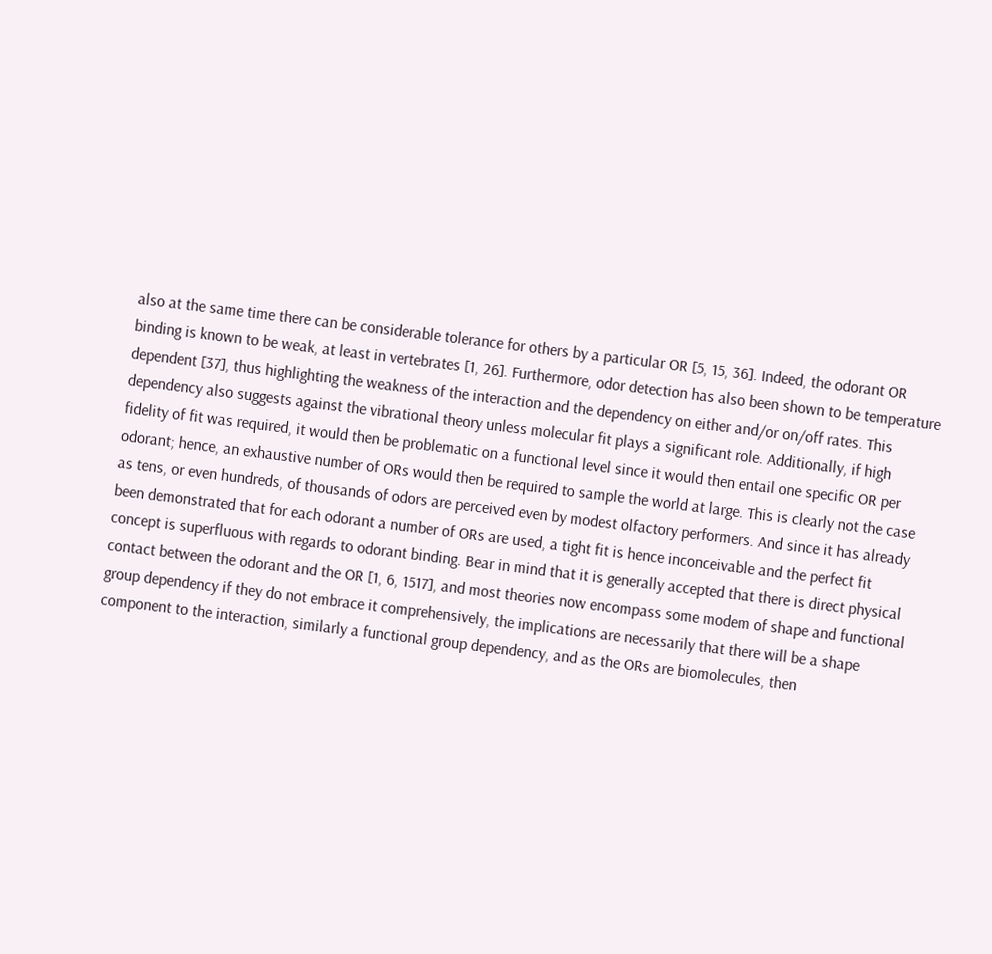also at the same time there can be considerable tolerance for others by a particular OR [5, 15, 36]. Indeed, the odorant OR binding is known to be weak, at least in vertebrates [1, 26]. Furthermore, odor detection has also been shown to be temperature dependent [37], thus highlighting the weakness of the interaction and the dependency on either and/or on/off rates. This dependency also suggests against the vibrational theory unless molecular fit plays a significant role. Additionally, if high fidelity of fit was required, it would then be problematic on a functional level since it would then entail one specific OR per odorant; hence, an exhaustive number of ORs would then be required to sample the world at large. This is clearly not the case as tens, or even hundreds, of thousands of odors are perceived even by modest olfactory performers. And since it has already been demonstrated that for each odorant a number of ORs are used, a tight fit is hence inconceivable and the perfect fit concept is superfluous with regards to odorant binding. Bear in mind that it is generally accepted that there is direct physical contact between the odorant and the OR [1, 6, 1517], and most theories now encompass some modem of shape and functional group dependency if they do not embrace it comprehensively, the implications are necessarily that there will be a shape component to the interaction, similarly a functional group dependency, and as the ORs are biomolecules, then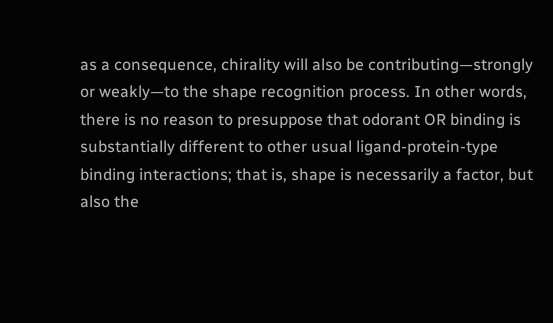as a consequence, chirality will also be contributing—strongly or weakly—to the shape recognition process. In other words, there is no reason to presuppose that odorant OR binding is substantially different to other usual ligand-protein-type binding interactions; that is, shape is necessarily a factor, but also the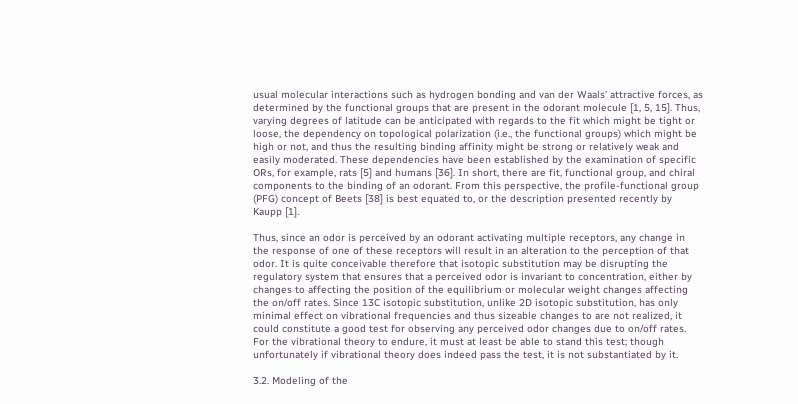usual molecular interactions such as hydrogen bonding and van der Waals’ attractive forces, as determined by the functional groups that are present in the odorant molecule [1, 5, 15]. Thus, varying degrees of latitude can be anticipated with regards to the fit which might be tight or loose, the dependency on topological polarization (i.e., the functional groups) which might be high or not, and thus the resulting binding affinity might be strong or relatively weak and easily moderated. These dependencies have been established by the examination of specific ORs, for example, rats [5] and humans [36]. In short, there are fit, functional group, and chiral components to the binding of an odorant. From this perspective, the profile-functional group (PFG) concept of Beets [38] is best equated to, or the description presented recently by Kaupp [1].

Thus, since an odor is perceived by an odorant activating multiple receptors, any change in the response of one of these receptors will result in an alteration to the perception of that odor. It is quite conceivable therefore that isotopic substitution may be disrupting the regulatory system that ensures that a perceived odor is invariant to concentration, either by changes to affecting the position of the equilibrium or molecular weight changes affecting the on/off rates. Since 13C isotopic substitution, unlike 2D isotopic substitution, has only minimal effect on vibrational frequencies and thus sizeable changes to are not realized, it could constitute a good test for observing any perceived odor changes due to on/off rates. For the vibrational theory to endure, it must at least be able to stand this test; though unfortunately if vibrational theory does indeed pass the test, it is not substantiated by it.

3.2. Modeling of the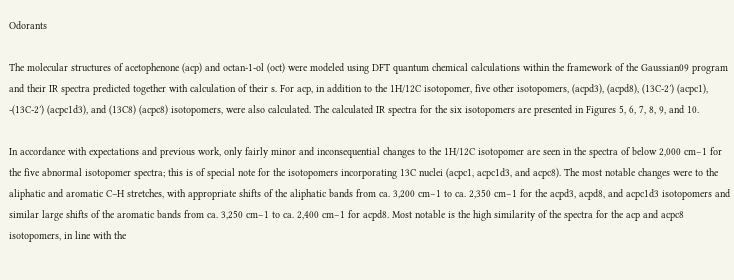Odorants

The molecular structures of acetophenone (acp) and octan-1-ol (oct) were modeled using DFT quantum chemical calculations within the framework of the Gaussian09 program and their IR spectra predicted together with calculation of their s. For acp, in addition to the 1H/12C isotopomer, five other isotopomers, (acpd3), (acpd8), (13C-2′) (acpc1), -(13C-2′) (acpc1d3), and (13C8) (acpc8) isotopomers, were also calculated. The calculated IR spectra for the six isotopomers are presented in Figures 5, 6, 7, 8, 9, and 10.

In accordance with expectations and previous work, only fairly minor and inconsequential changes to the 1H/12C isotopomer are seen in the spectra of below 2,000 cm−1 for the five abnormal isotopomer spectra; this is of special note for the isotopomers incorporating 13C nuclei (acpc1, acpc1d3, and acpc8). The most notable changes were to the aliphatic and aromatic C–H stretches, with appropriate shifts of the aliphatic bands from ca. 3,200 cm−1 to ca. 2,350 cm−1 for the acpd3, acpd8, and acpc1d3 isotopomers and similar large shifts of the aromatic bands from ca. 3,250 cm−1 to ca. 2,400 cm−1 for acpd8. Most notable is the high similarity of the spectra for the acp and acpc8 isotopomers, in line with the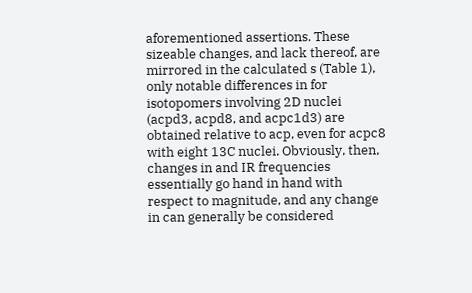aforementioned assertions. These sizeable changes, and lack thereof, are mirrored in the calculated s (Table 1), only notable differences in for isotopomers involving 2D nuclei (acpd3, acpd8, and acpc1d3) are obtained relative to acp, even for acpc8 with eight 13C nuclei. Obviously, then, changes in and IR frequencies essentially go hand in hand with respect to magnitude, and any change in can generally be considered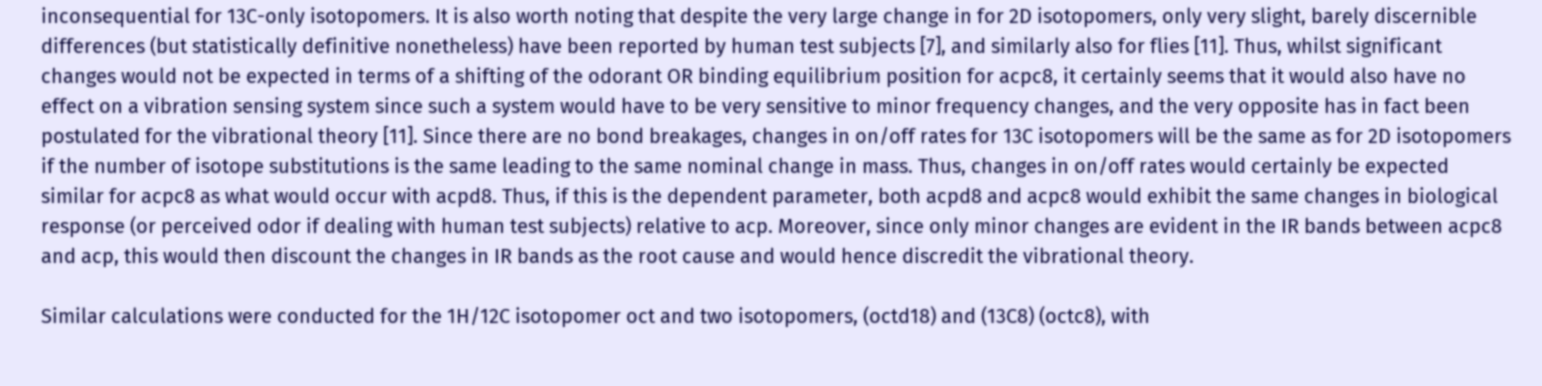inconsequential for 13C-only isotopomers. It is also worth noting that despite the very large change in for 2D isotopomers, only very slight, barely discernible differences (but statistically definitive nonetheless) have been reported by human test subjects [7], and similarly also for flies [11]. Thus, whilst significant changes would not be expected in terms of a shifting of the odorant OR binding equilibrium position for acpc8, it certainly seems that it would also have no effect on a vibration sensing system since such a system would have to be very sensitive to minor frequency changes, and the very opposite has in fact been postulated for the vibrational theory [11]. Since there are no bond breakages, changes in on/off rates for 13C isotopomers will be the same as for 2D isotopomers if the number of isotope substitutions is the same leading to the same nominal change in mass. Thus, changes in on/off rates would certainly be expected similar for acpc8 as what would occur with acpd8. Thus, if this is the dependent parameter, both acpd8 and acpc8 would exhibit the same changes in biological response (or perceived odor if dealing with human test subjects) relative to acp. Moreover, since only minor changes are evident in the IR bands between acpc8 and acp, this would then discount the changes in IR bands as the root cause and would hence discredit the vibrational theory.

Similar calculations were conducted for the 1H/12C isotopomer oct and two isotopomers, (octd18) and (13C8) (octc8), with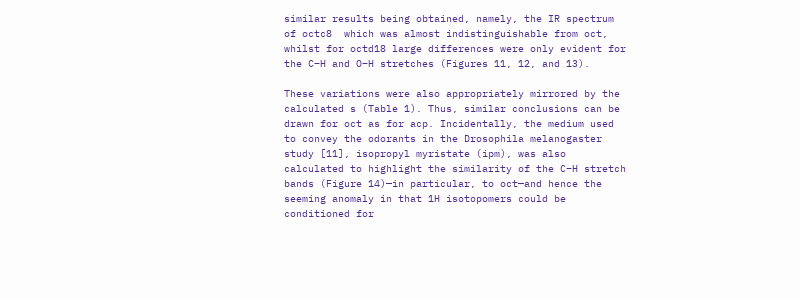similar results being obtained, namely, the IR spectrum of octc8  which was almost indistinguishable from oct, whilst for octd18 large differences were only evident for the C–H and O–H stretches (Figures 11, 12, and 13).

These variations were also appropriately mirrored by the calculated s (Table 1). Thus, similar conclusions can be drawn for oct as for acp. Incidentally, the medium used to convey the odorants in the Drosophila melanogaster study [11], isopropyl myristate (ipm), was also calculated to highlight the similarity of the C–H stretch bands (Figure 14)—in particular, to oct—and hence the seeming anomaly in that 1H isotopomers could be conditioned for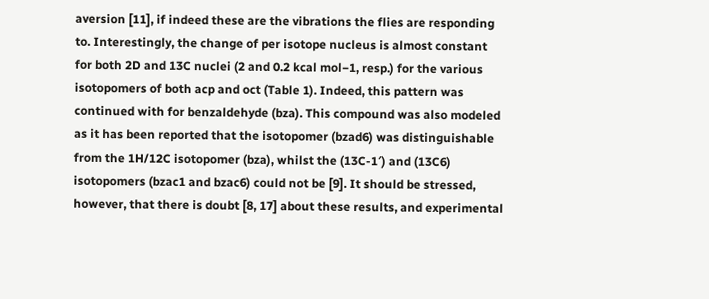aversion [11], if indeed these are the vibrations the flies are responding to. Interestingly, the change of per isotope nucleus is almost constant for both 2D and 13C nuclei (2 and 0.2 kcal mol−1, resp.) for the various isotopomers of both acp and oct (Table 1). Indeed, this pattern was continued with for benzaldehyde (bza). This compound was also modeled as it has been reported that the isotopomer (bzad6) was distinguishable from the 1H/12C isotopomer (bza), whilst the (13C-1′) and (13C6) isotopomers (bzac1 and bzac6) could not be [9]. It should be stressed, however, that there is doubt [8, 17] about these results, and experimental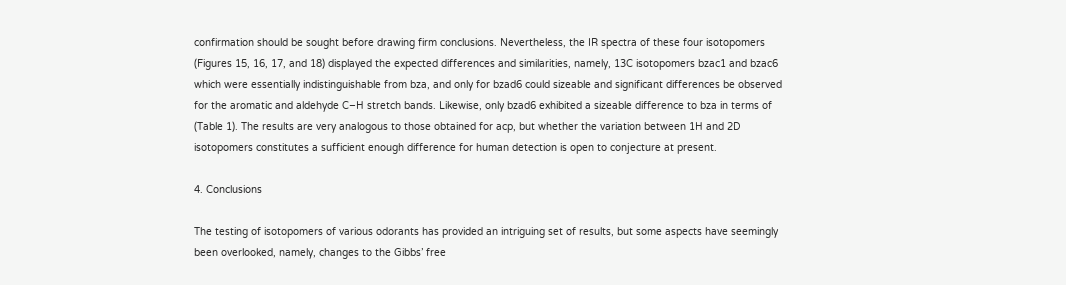confirmation should be sought before drawing firm conclusions. Nevertheless, the IR spectra of these four isotopomers (Figures 15, 16, 17, and 18) displayed the expected differences and similarities, namely, 13C isotopomers bzac1 and bzac6 which were essentially indistinguishable from bza, and only for bzad6 could sizeable and significant differences be observed for the aromatic and aldehyde C–H stretch bands. Likewise, only bzad6 exhibited a sizeable difference to bza in terms of (Table 1). The results are very analogous to those obtained for acp, but whether the variation between 1H and 2D isotopomers constitutes a sufficient enough difference for human detection is open to conjecture at present.

4. Conclusions

The testing of isotopomers of various odorants has provided an intriguing set of results, but some aspects have seemingly been overlooked, namely, changes to the Gibbs’ free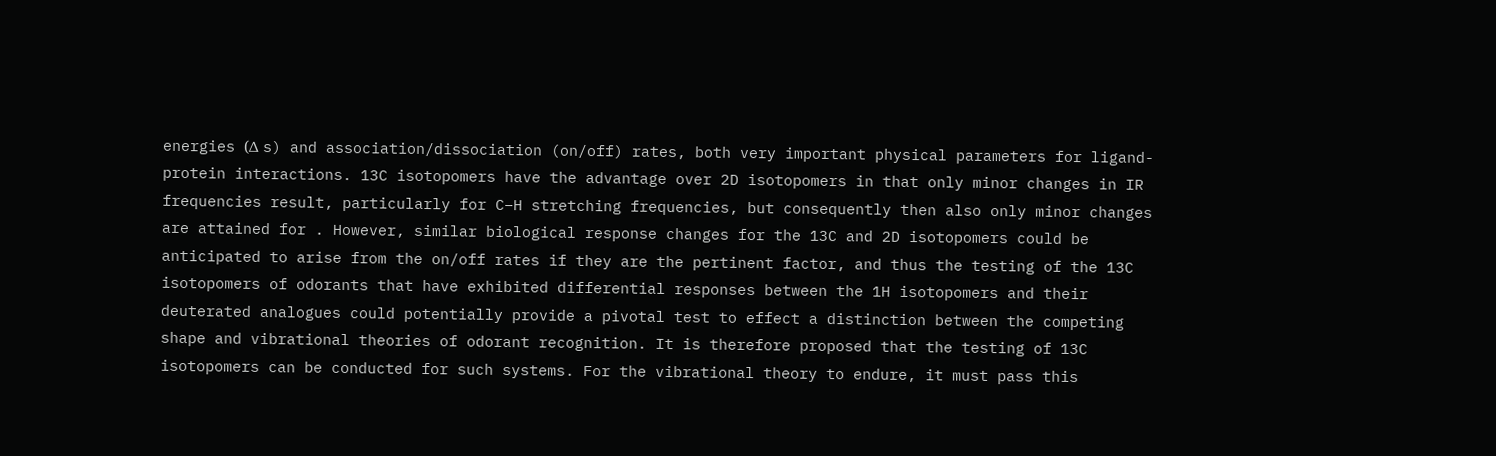energies (Δ s) and association/dissociation (on/off) rates, both very important physical parameters for ligand-protein interactions. 13C isotopomers have the advantage over 2D isotopomers in that only minor changes in IR frequencies result, particularly for C–H stretching frequencies, but consequently then also only minor changes are attained for . However, similar biological response changes for the 13C and 2D isotopomers could be anticipated to arise from the on/off rates if they are the pertinent factor, and thus the testing of the 13C isotopomers of odorants that have exhibited differential responses between the 1H isotopomers and their deuterated analogues could potentially provide a pivotal test to effect a distinction between the competing shape and vibrational theories of odorant recognition. It is therefore proposed that the testing of 13C isotopomers can be conducted for such systems. For the vibrational theory to endure, it must pass this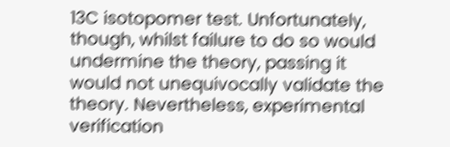13C isotopomer test. Unfortunately, though, whilst failure to do so would undermine the theory, passing it would not unequivocally validate the theory. Nevertheless, experimental verification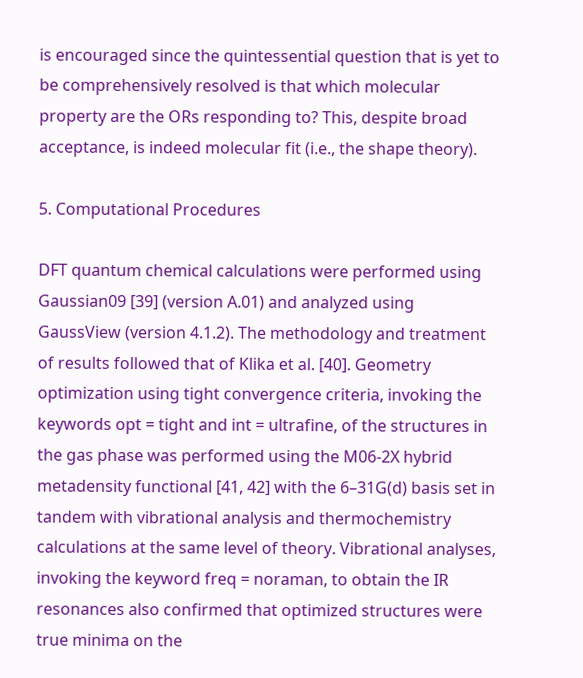is encouraged since the quintessential question that is yet to be comprehensively resolved is that which molecular property are the ORs responding to? This, despite broad acceptance, is indeed molecular fit (i.e., the shape theory).

5. Computational Procedures

DFT quantum chemical calculations were performed using Gaussian09 [39] (version A.01) and analyzed using GaussView (version 4.1.2). The methodology and treatment of results followed that of Klika et al. [40]. Geometry optimization using tight convergence criteria, invoking the keywords opt = tight and int = ultrafine, of the structures in the gas phase was performed using the M06-2X hybrid metadensity functional [41, 42] with the 6–31G(d) basis set in tandem with vibrational analysis and thermochemistry calculations at the same level of theory. Vibrational analyses, invoking the keyword freq = noraman, to obtain the IR resonances also confirmed that optimized structures were true minima on the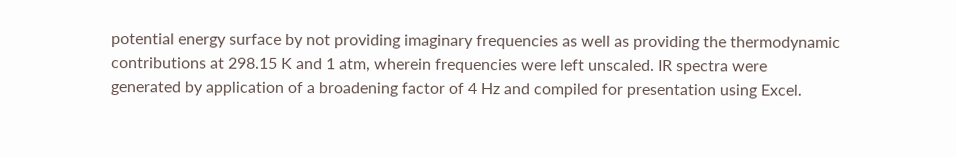potential energy surface by not providing imaginary frequencies as well as providing the thermodynamic contributions at 298.15 K and 1 atm, wherein frequencies were left unscaled. IR spectra were generated by application of a broadening factor of 4 Hz and compiled for presentation using Excel.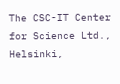The CSC-IT Center for Science Ltd., Helsinki,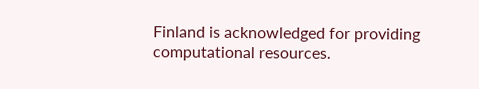Finland is acknowledged for providing computational resources.